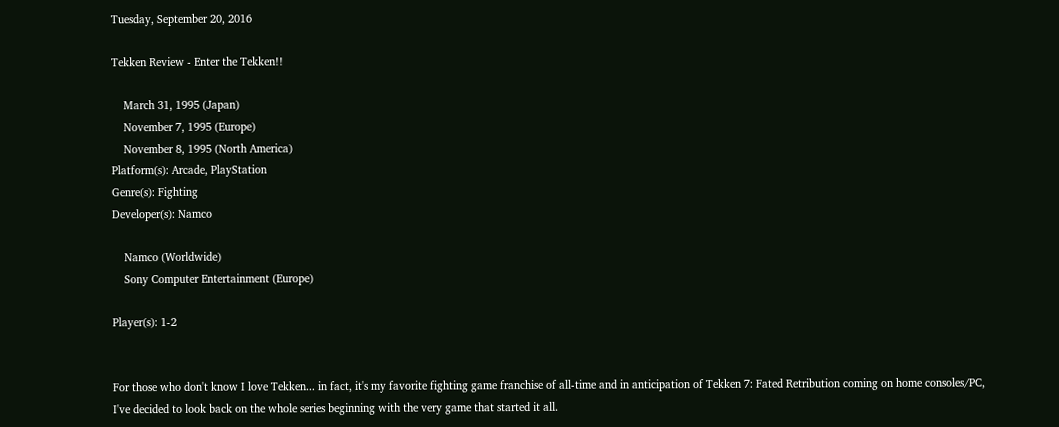Tuesday, September 20, 2016

Tekken Review - Enter the Tekken!!

    March 31, 1995 (Japan)
    November 7, 1995 (Europe)
    November 8, 1995 (North America)
Platform(s): Arcade, PlayStation
Genre(s): Fighting
Developer(s): Namco

    Namco (Worldwide)
    Sony Computer Entertainment (Europe)

Player(s): 1-2


For those who don't know I love Tekken... in fact, it's my favorite fighting game franchise of all-time and in anticipation of Tekken 7: Fated Retribution coming on home consoles/PC, I've decided to look back on the whole series beginning with the very game that started it all.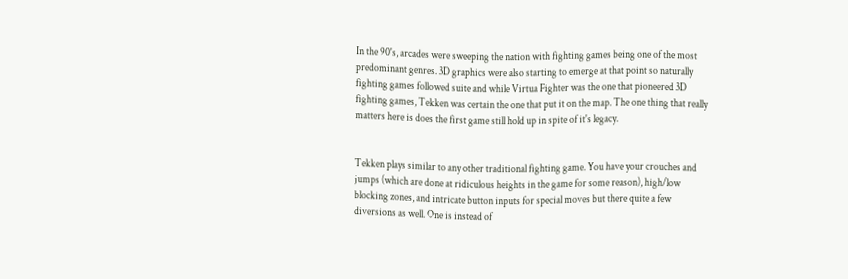In the 90's, arcades were sweeping the nation with fighting games being one of the most predominant genres. 3D graphics were also starting to emerge at that point so naturally fighting games followed suite and while Virtua Fighter was the one that pioneered 3D fighting games, Tekken was certain the one that put it on the map. The one thing that really matters here is does the first game still hold up in spite of it's legacy.


Tekken plays similar to any other traditional fighting game. You have your crouches and jumps (which are done at ridiculous heights in the game for some reason), high/low blocking zones, and intricate button inputs for special moves but there quite a few diversions as well. One is instead of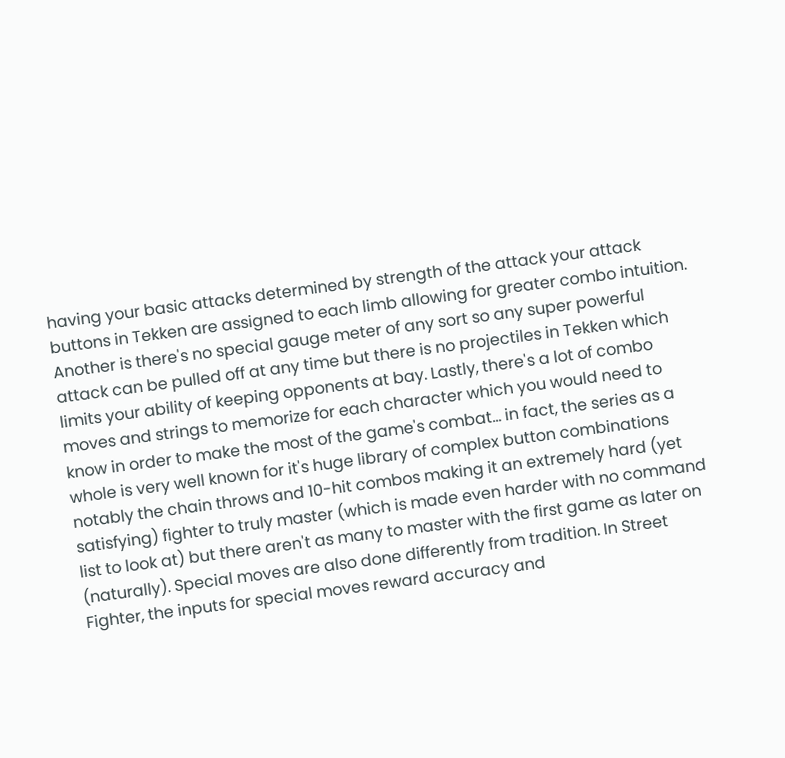having your basic attacks determined by strength of the attack your attack buttons in Tekken are assigned to each limb allowing for greater combo intuition. Another is there's no special gauge meter of any sort so any super powerful attack can be pulled off at any time but there is no projectiles in Tekken which limits your ability of keeping opponents at bay. Lastly, there's a lot of combo moves and strings to memorize for each character which you would need to know in order to make the most of the game's combat... in fact, the series as a whole is very well known for it's huge library of complex button combinations notably the chain throws and 10-hit combos making it an extremely hard (yet satisfying) fighter to truly master (which is made even harder with no command list to look at) but there aren't as many to master with the first game as later on (naturally). Special moves are also done differently from tradition. In Street Fighter, the inputs for special moves reward accuracy and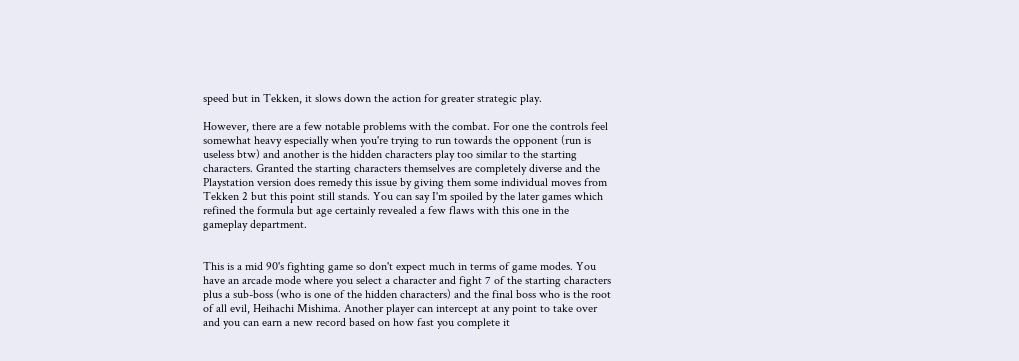speed but in Tekken, it slows down the action for greater strategic play.

However, there are a few notable problems with the combat. For one the controls feel somewhat heavy especially when you're trying to run towards the opponent (run is useless btw) and another is the hidden characters play too similar to the starting characters. Granted the starting characters themselves are completely diverse and the Playstation version does remedy this issue by giving them some individual moves from Tekken 2 but this point still stands. You can say I'm spoiled by the later games which refined the formula but age certainly revealed a few flaws with this one in the gameplay department.


This is a mid 90's fighting game so don't expect much in terms of game modes. You have an arcade mode where you select a character and fight 7 of the starting characters plus a sub-boss (who is one of the hidden characters) and the final boss who is the root of all evil, Heihachi Mishima. Another player can intercept at any point to take over and you can earn a new record based on how fast you complete it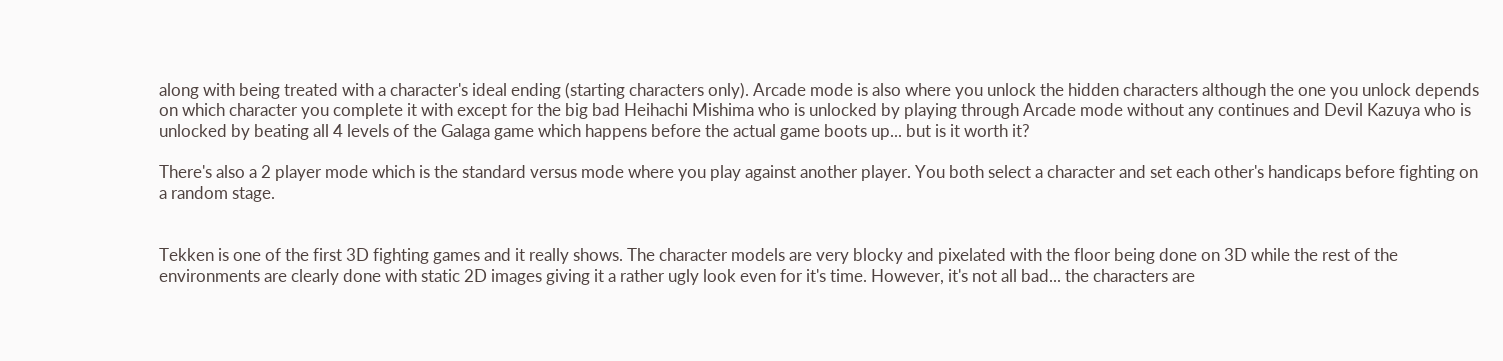along with being treated with a character's ideal ending (starting characters only). Arcade mode is also where you unlock the hidden characters although the one you unlock depends on which character you complete it with except for the big bad Heihachi Mishima who is unlocked by playing through Arcade mode without any continues and Devil Kazuya who is unlocked by beating all 4 levels of the Galaga game which happens before the actual game boots up... but is it worth it?

There's also a 2 player mode which is the standard versus mode where you play against another player. You both select a character and set each other's handicaps before fighting on a random stage.


Tekken is one of the first 3D fighting games and it really shows. The character models are very blocky and pixelated with the floor being done on 3D while the rest of the environments are clearly done with static 2D images giving it a rather ugly look even for it's time. However, it's not all bad... the characters are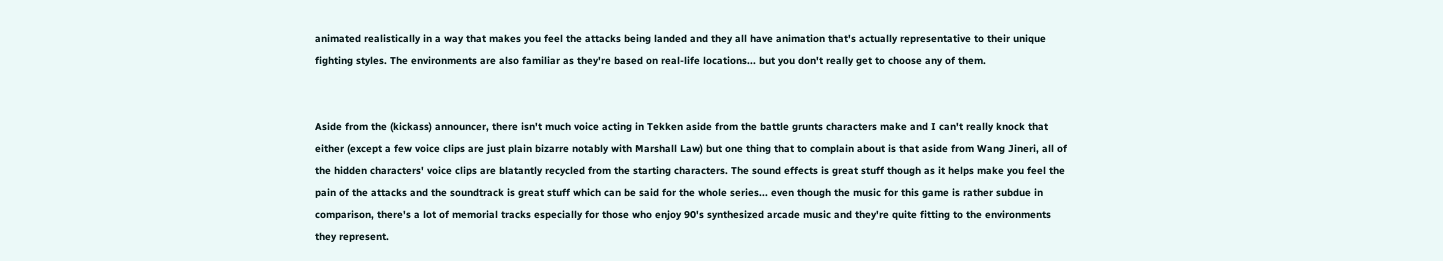animated realistically in a way that makes you feel the attacks being landed and they all have animation that's actually representative to their unique fighting styles. The environments are also familiar as they're based on real-life locations... but you don't really get to choose any of them.


Aside from the (kickass) announcer, there isn't much voice acting in Tekken aside from the battle grunts characters make and I can't really knock that either (except a few voice clips are just plain bizarre notably with Marshall Law) but one thing that to complain about is that aside from Wang Jineri, all of the hidden characters' voice clips are blatantly recycled from the starting characters. The sound effects is great stuff though as it helps make you feel the pain of the attacks and the soundtrack is great stuff which can be said for the whole series... even though the music for this game is rather subdue in comparison, there's a lot of memorial tracks especially for those who enjoy 90's synthesized arcade music and they're quite fitting to the environments they represent.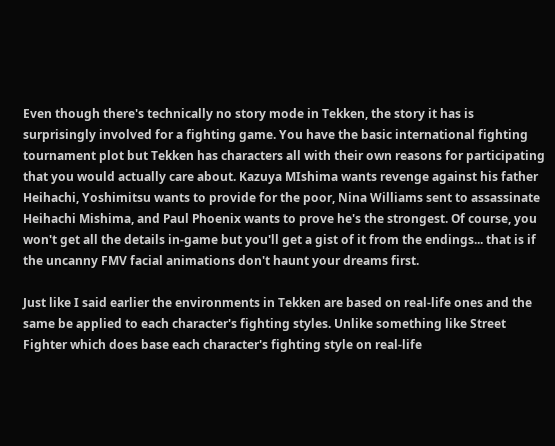Even though there's technically no story mode in Tekken, the story it has is surprisingly involved for a fighting game. You have the basic international fighting tournament plot but Tekken has characters all with their own reasons for participating that you would actually care about. Kazuya MIshima wants revenge against his father Heihachi, Yoshimitsu wants to provide for the poor, Nina Williams sent to assassinate Heihachi Mishima, and Paul Phoenix wants to prove he's the strongest. Of course, you won't get all the details in-game but you'll get a gist of it from the endings... that is if the uncanny FMV facial animations don't haunt your dreams first.

Just like I said earlier the environments in Tekken are based on real-life ones and the same be applied to each character's fighting styles. Unlike something like Street Fighter which does base each character's fighting style on real-life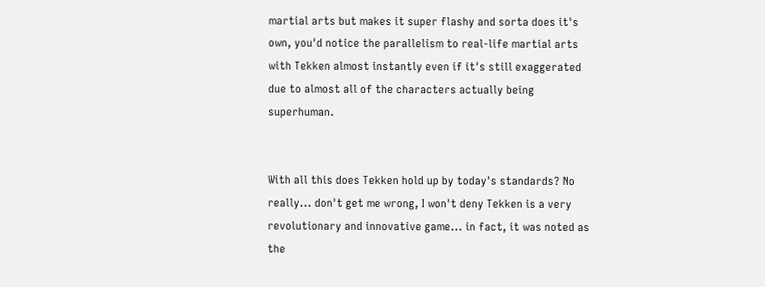martial arts but makes it super flashy and sorta does it's own, you'd notice the parallelism to real-life martial arts with Tekken almost instantly even if it's still exaggerated due to almost all of the characters actually being superhuman.


With all this does Tekken hold up by today's standards? No really... don't get me wrong, I won't deny Tekken is a very revolutionary and innovative game... in fact, it was noted as the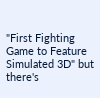"First Fighting Game to Feature Simulated 3D" but there's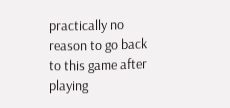practically no reason to go back to this game after playing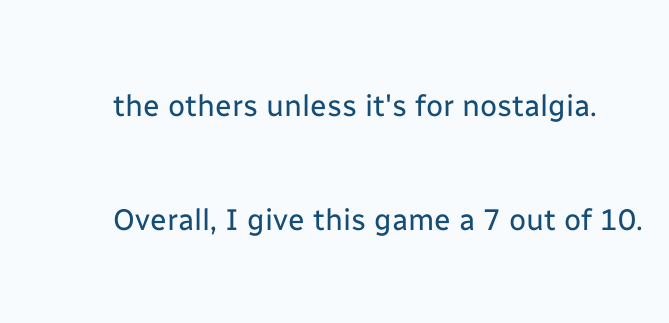the others unless it's for nostalgia.

Overall, I give this game a 7 out of 10.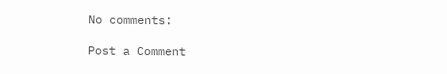No comments:

Post a Comment